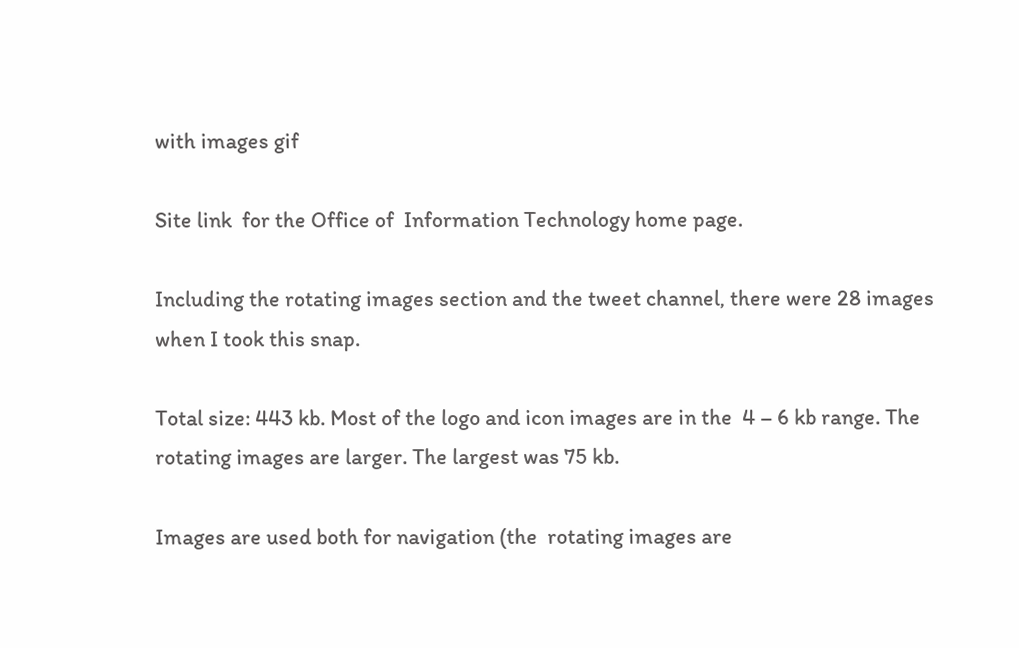with images gif

Site link  for the Office of  Information Technology home page.

Including the rotating images section and the tweet channel, there were 28 images when I took this snap.

Total size: 443 kb. Most of the logo and icon images are in the  4 – 6 kb range. The rotating images are larger. The largest was 75 kb.

Images are used both for navigation (the  rotating images are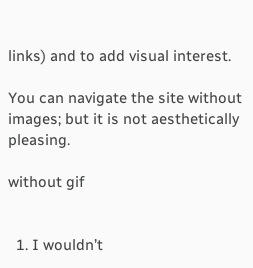links) and to add visual interest.

You can navigate the site without images; but it is not aesthetically    pleasing.

without gif


  1. I wouldn’t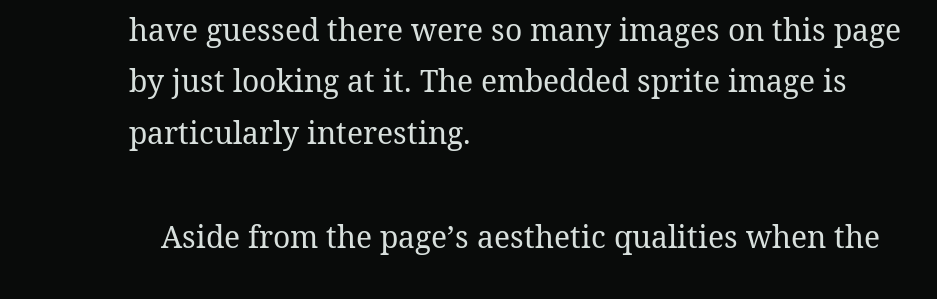have guessed there were so many images on this page by just looking at it. The embedded sprite image is particularly interesting.

    Aside from the page’s aesthetic qualities when the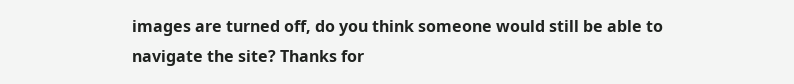images are turned off, do you think someone would still be able to navigate the site? Thanks for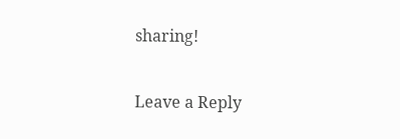sharing!


Leave a Reply